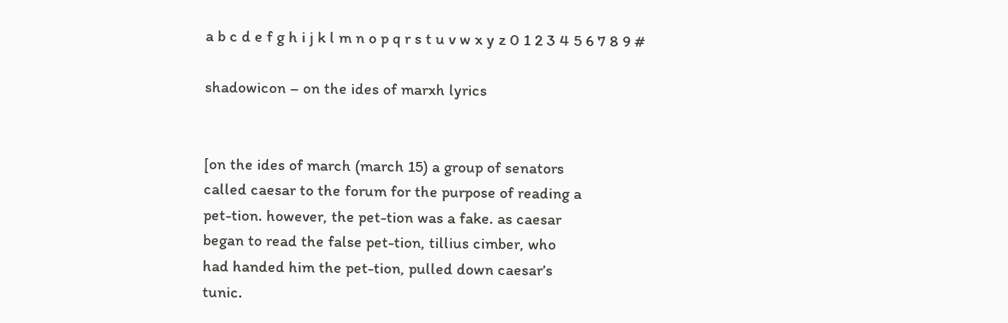a b c d e f g h i j k l m n o p q r s t u v w x y z 0 1 2 3 4 5 6 7 8 9 #

shadowicon – on the ides of marxh lyrics


[on the ides of march (march 15) a group of senators
called caesar to the forum for the purpose of reading a
pet-tion. however, the pet-tion was a fake. as caesar
began to read the false pet-tion, tillius cimber, who
had handed him the pet-tion, pulled down caesar’s
tunic.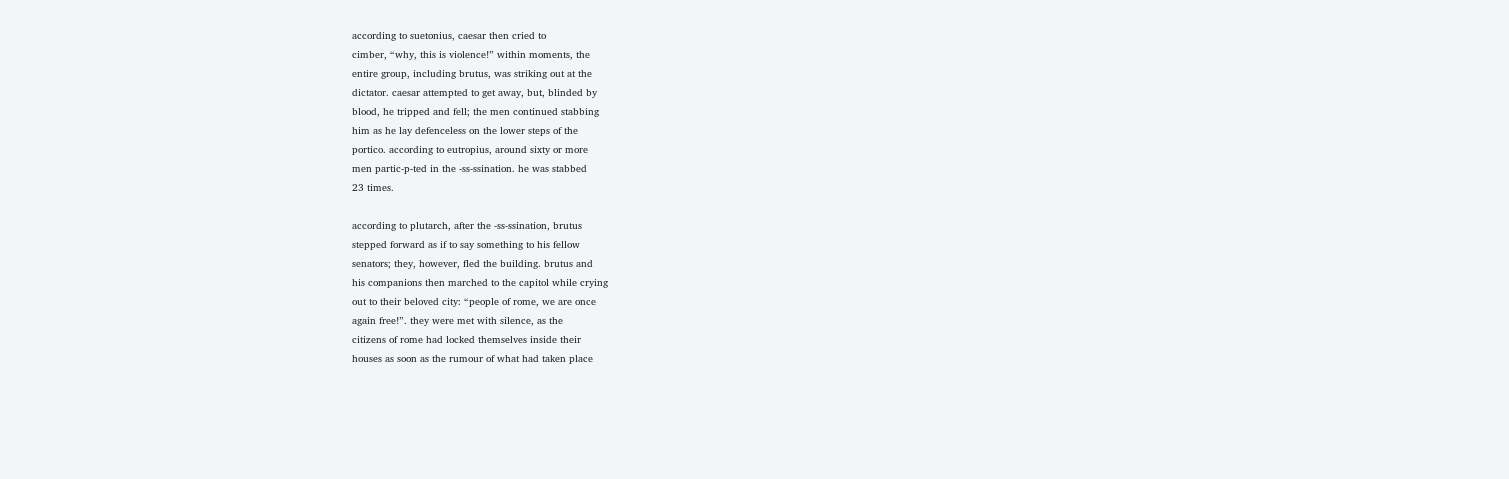according to suetonius, caesar then cried to
cimber, “why, this is violence!” within moments, the
entire group, including brutus, was striking out at the
dictator. caesar attempted to get away, but, blinded by
blood, he tripped and fell; the men continued stabbing
him as he lay defenceless on the lower steps of the
portico. according to eutropius, around sixty or more
men partic-p-ted in the -ss-ssination. he was stabbed
23 times.

according to plutarch, after the -ss-ssination, brutus
stepped forward as if to say something to his fellow
senators; they, however, fled the building. brutus and
his companions then marched to the capitol while crying
out to their beloved city: “people of rome, we are once
again free!”. they were met with silence, as the
citizens of rome had locked themselves inside their
houses as soon as the rumour of what had taken place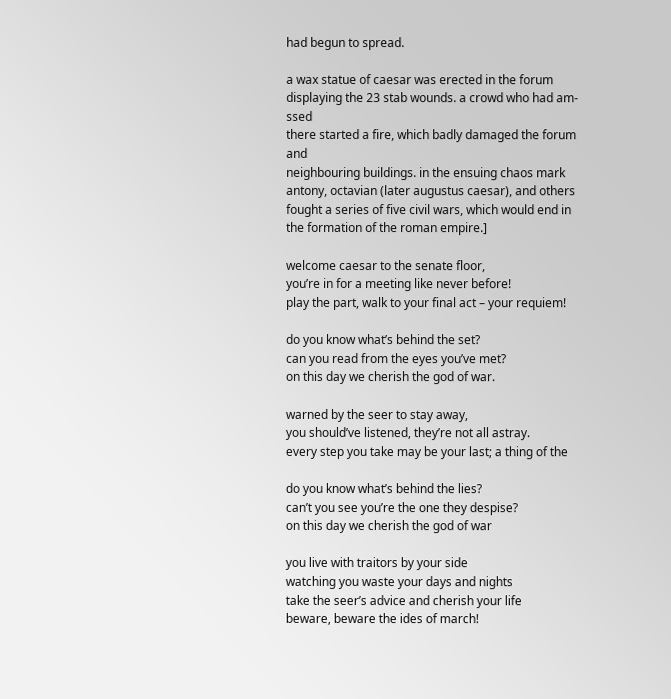had begun to spread.

a wax statue of caesar was erected in the forum
displaying the 23 stab wounds. a crowd who had am-ssed
there started a fire, which badly damaged the forum and
neighbouring buildings. in the ensuing chaos mark
antony, octavian (later augustus caesar), and others
fought a series of five civil wars, which would end in
the formation of the roman empire.]

welcome caesar to the senate floor,
you’re in for a meeting like never before!
play the part, walk to your final act – your requiem!

do you know what’s behind the set?
can you read from the eyes you’ve met?
on this day we cherish the god of war.

warned by the seer to stay away,
you should’ve listened, they’re not all astray.
every step you take may be your last; a thing of the

do you know what’s behind the lies?
can’t you see you’re the one they despise?
on this day we cherish the god of war

you live with traitors by your side
watching you waste your days and nights
take the seer’s advice and cherish your life
beware, beware the ides of march!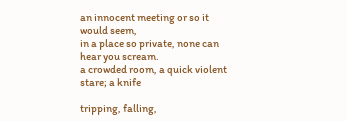an innocent meeting or so it would seem,
in a place so private, none can hear you scream.
a crowded room, a quick violent stare; a knife

tripping, falling,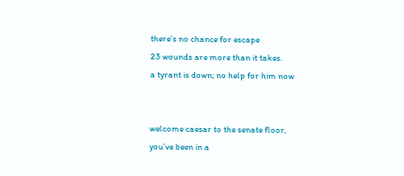there’s no chance for escape
23 wounds are more than it takes.
a tyrant is down; no help for him now


welcome caesar to the senate floor,
you’ve been in a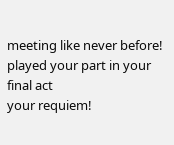meeting like never before!
played your part in your final act
your requiem!